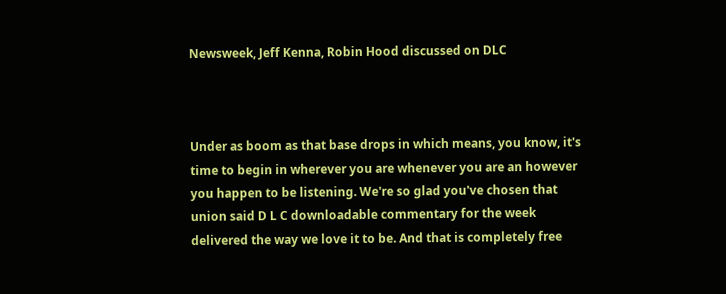Newsweek, Jeff Kenna, Robin Hood discussed on DLC



Under as boom as that base drops in which means, you know, it's time to begin in wherever you are whenever you are an however you happen to be listening. We're so glad you've chosen that union said D L C downloadable commentary for the week delivered the way we love it to be. And that is completely free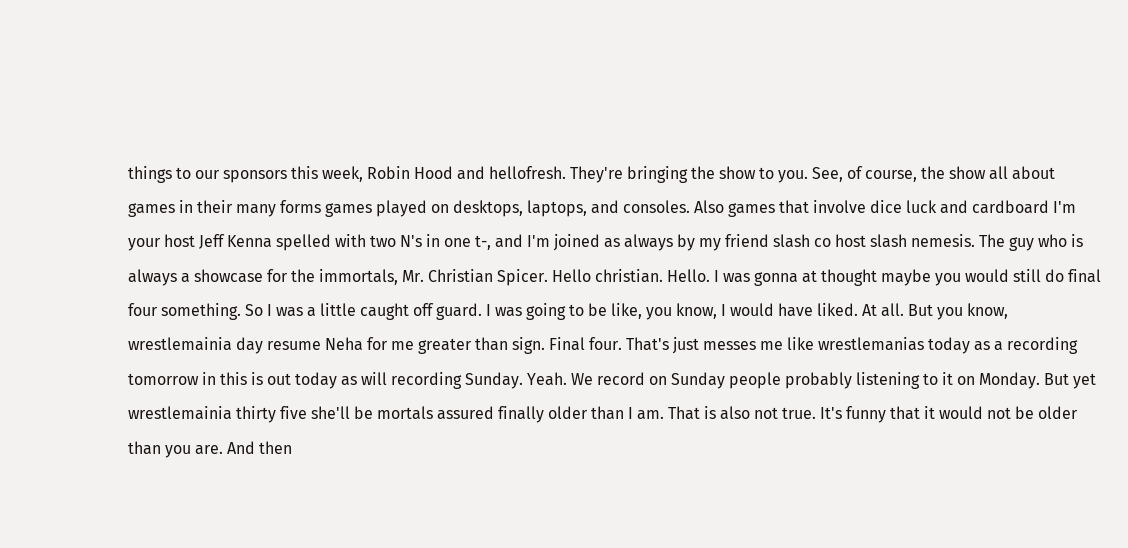things to our sponsors this week, Robin Hood and hellofresh. They're bringing the show to you. See, of course, the show all about games in their many forms games played on desktops, laptops, and consoles. Also games that involve dice luck and cardboard I'm your host Jeff Kenna spelled with two N's in one t-, and I'm joined as always by my friend slash co host slash nemesis. The guy who is always a showcase for the immortals, Mr. Christian Spicer. Hello christian. Hello. I was gonna at thought maybe you would still do final four something. So I was a little caught off guard. I was going to be like, you know, I would have liked. At all. But you know, wrestlemainia day resume Neha for me greater than sign. Final four. That's just messes me like wrestlemanias today as a recording tomorrow in this is out today as will recording Sunday. Yeah. We record on Sunday people probably listening to it on Monday. But yet wrestlemainia thirty five she'll be mortals assured finally older than I am. That is also not true. It's funny that it would not be older than you are. And then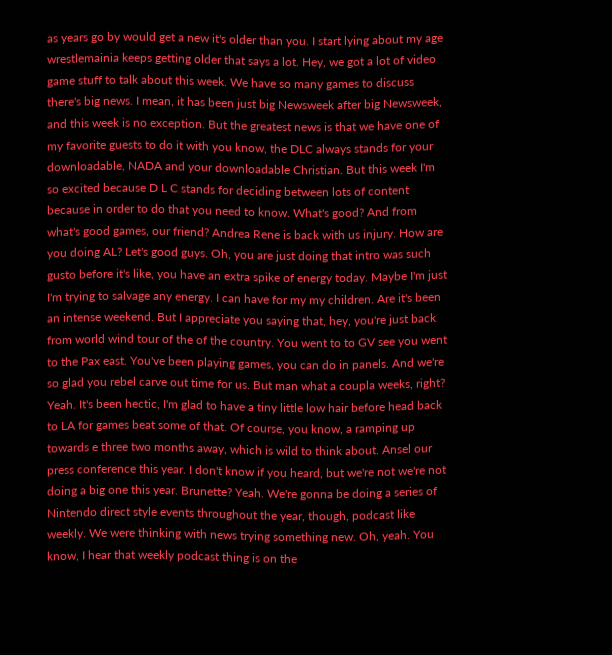as years go by would get a new it's older than you. I start lying about my age wrestlemainia keeps getting older that says a lot. Hey, we got a lot of video game stuff to talk about this week. We have so many games to discuss there's big news. I mean, it has been just big Newsweek after big Newsweek, and this week is no exception. But the greatest news is that we have one of my favorite guests to do it with you know, the DLC always stands for your downloadable, NADA and your downloadable Christian. But this week I'm so excited because D L C stands for deciding between lots of content because in order to do that you need to know. What's good? And from what's good games, our friend? Andrea Rene is back with us injury. How are you doing AL? Let's good guys. Oh, you are just doing that intro was such gusto before it's like, you have an extra spike of energy today. Maybe I'm just I'm trying to salvage any energy. I can have for my my children. Are it's been an intense weekend. But I appreciate you saying that, hey, you're just back from world wind tour of the of the country. You went to to GV see you went to the Pax east. You've been playing games, you can do in panels. And we're so glad you rebel carve out time for us. But man what a coupla weeks, right? Yeah. It's been hectic, I'm glad to have a tiny little low hair before head back to LA for games beat some of that. Of course, you know, a ramping up towards e three two months away, which is wild to think about. Ansel our press conference this year. I don't know if you heard, but we're not we're not doing a big one this year. Brunette? Yeah. We're gonna be doing a series of Nintendo direct style events throughout the year, though, podcast like weekly. We were thinking with news trying something new. Oh, yeah. You know, I hear that weekly podcast thing is on the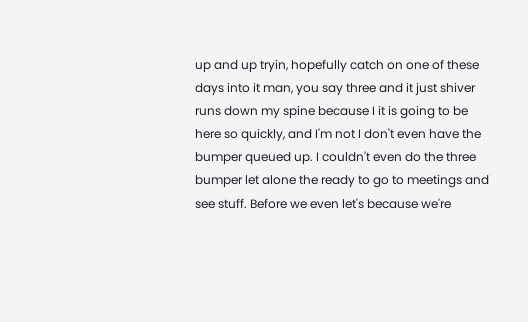up and up tryin, hopefully catch on one of these days into it man, you say three and it just shiver runs down my spine because I it is going to be here so quickly, and I'm not I don't even have the bumper queued up. I couldn't even do the three bumper let alone the ready to go to meetings and see stuff. Before we even let's because we're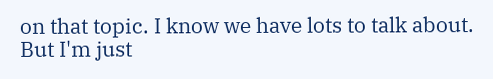on that topic. I know we have lots to talk about. But I'm just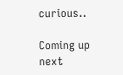curious..

Coming up next